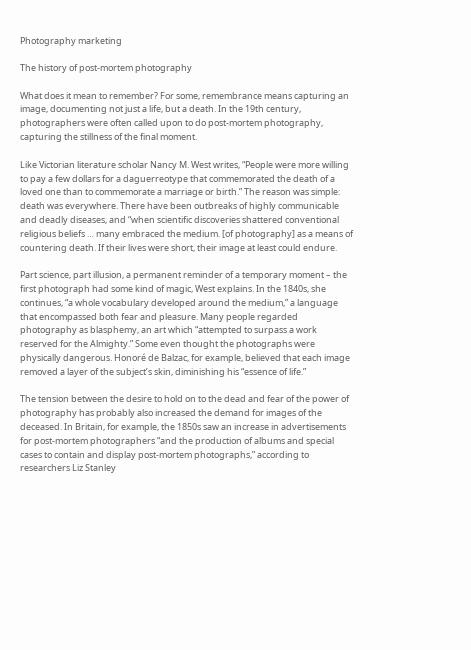Photography marketing

The history of post-mortem photography

What does it mean to remember? For some, remembrance means capturing an image, documenting not just a life, but a death. In the 19th century, photographers were often called upon to do post-mortem photography, capturing the stillness of the final moment.

Like Victorian literature scholar Nancy M. West writes, “People were more willing to pay a few dollars for a daguerreotype that commemorated the death of a loved one than to commemorate a marriage or birth.” The reason was simple: death was everywhere. There have been outbreaks of highly communicable and deadly diseases, and “when scientific discoveries shattered conventional religious beliefs … many embraced the medium. [of photography] as a means of countering death. If their lives were short, their image at least could endure.

Part science, part illusion, a permanent reminder of a temporary moment – the first photograph had some kind of magic, West explains. In the 1840s, she continues, “a whole vocabulary developed around the medium,” a language that encompassed both fear and pleasure. Many people regarded photography as blasphemy, an art which “attempted to surpass a work reserved for the Almighty.” Some even thought the photographs were physically dangerous. Honoré de Balzac, for example, believed that each image removed a layer of the subject’s skin, diminishing his “essence of life.”

The tension between the desire to hold on to the dead and fear of the power of photography has probably also increased the demand for images of the deceased. In Britain, for example, the 1850s saw an increase in advertisements for post-mortem photographers “and the production of albums and special cases to contain and display post-mortem photographs,” according to researchers Liz Stanley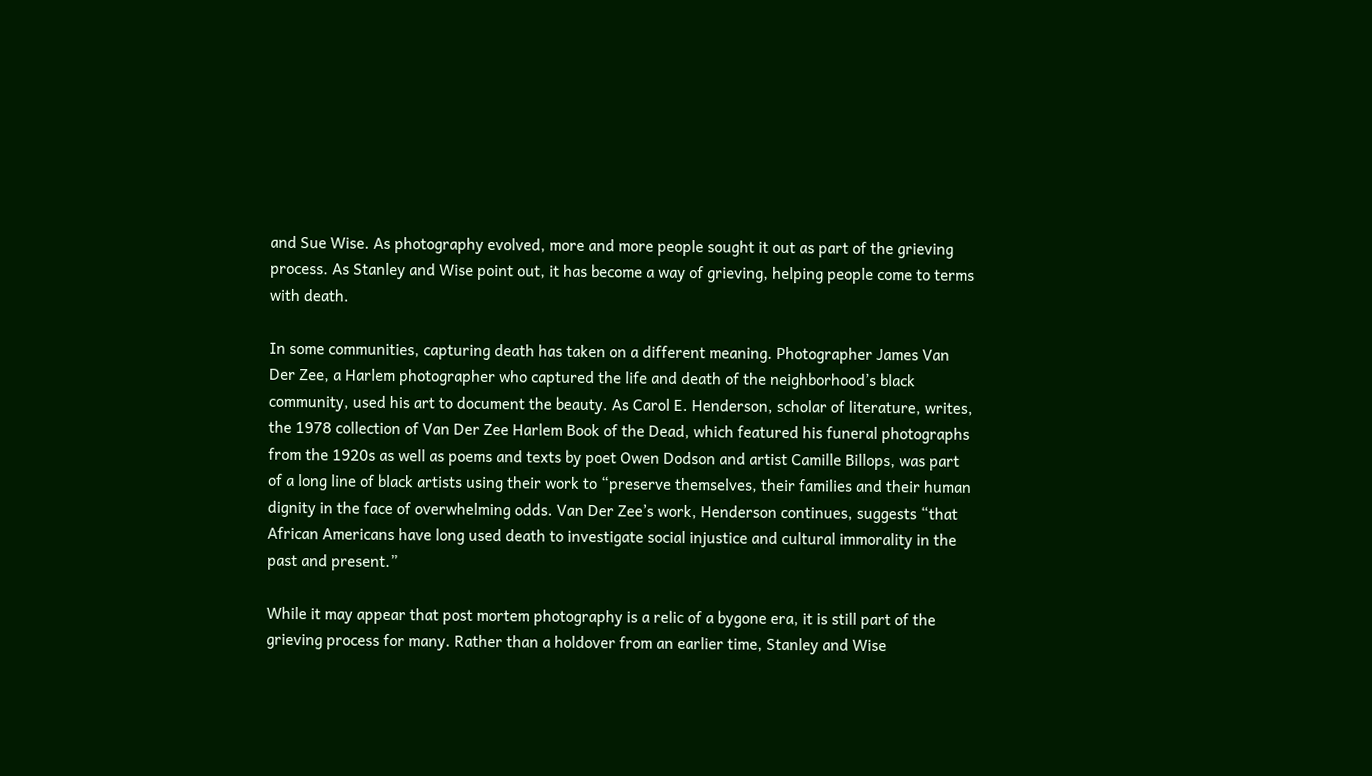and Sue Wise. As photography evolved, more and more people sought it out as part of the grieving process. As Stanley and Wise point out, it has become a way of grieving, helping people come to terms with death.

In some communities, capturing death has taken on a different meaning. Photographer James Van Der Zee, a Harlem photographer who captured the life and death of the neighborhood’s black community, used his art to document the beauty. As Carol E. Henderson, scholar of literature, writes, the 1978 collection of Van Der Zee Harlem Book of the Dead, which featured his funeral photographs from the 1920s as well as poems and texts by poet Owen Dodson and artist Camille Billops, was part of a long line of black artists using their work to “preserve themselves, their families and their human dignity in the face of overwhelming odds. Van Der Zee’s work, Henderson continues, suggests “that African Americans have long used death to investigate social injustice and cultural immorality in the past and present.”

While it may appear that post mortem photography is a relic of a bygone era, it is still part of the grieving process for many. Rather than a holdover from an earlier time, Stanley and Wise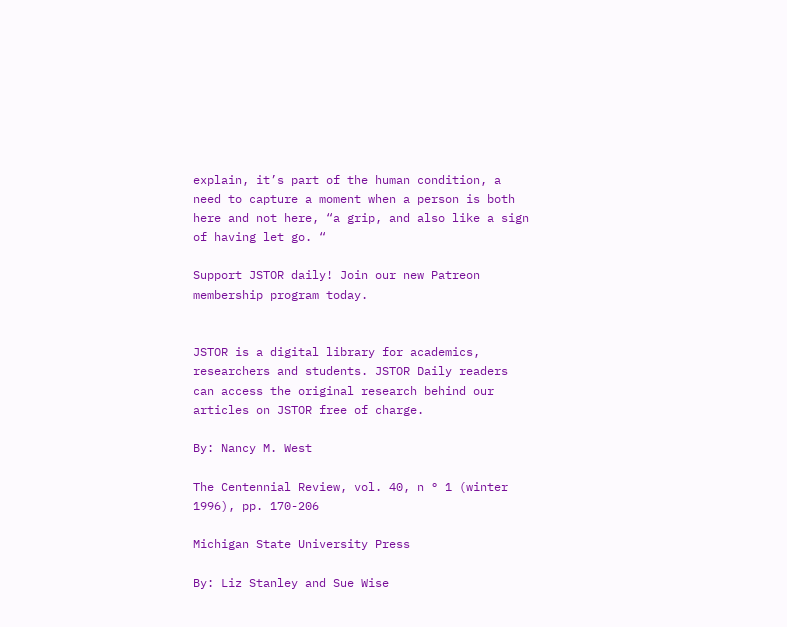explain, it’s part of the human condition, a need to capture a moment when a person is both here and not here, “a grip, and also like a sign of having let go. “

Support JSTOR daily! Join our new Patreon membership program today.


JSTOR is a digital library for academics, researchers and students. JSTOR Daily readers can access the original research behind our articles on JSTOR free of charge.

By: Nancy M. West

The Centennial Review, vol. 40, n ° 1 (winter 1996), pp. 170-206

Michigan State University Press

By: Liz Stanley and Sue Wise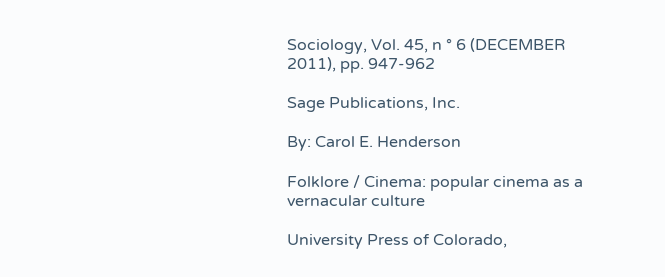Sociology, Vol. 45, n ° 6 (DECEMBER 2011), pp. 947-962

Sage Publications, Inc.

By: Carol E. Henderson

Folklore / Cinema: popular cinema as a vernacular culture

University Press of Colorado,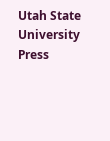Utah State University Press